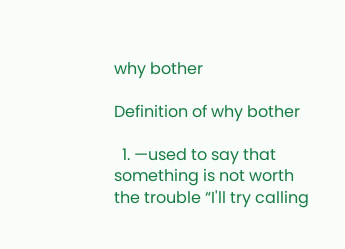why bother

Definition of why bother

  1. —used to say that something is not worth the trouble “I'll try calling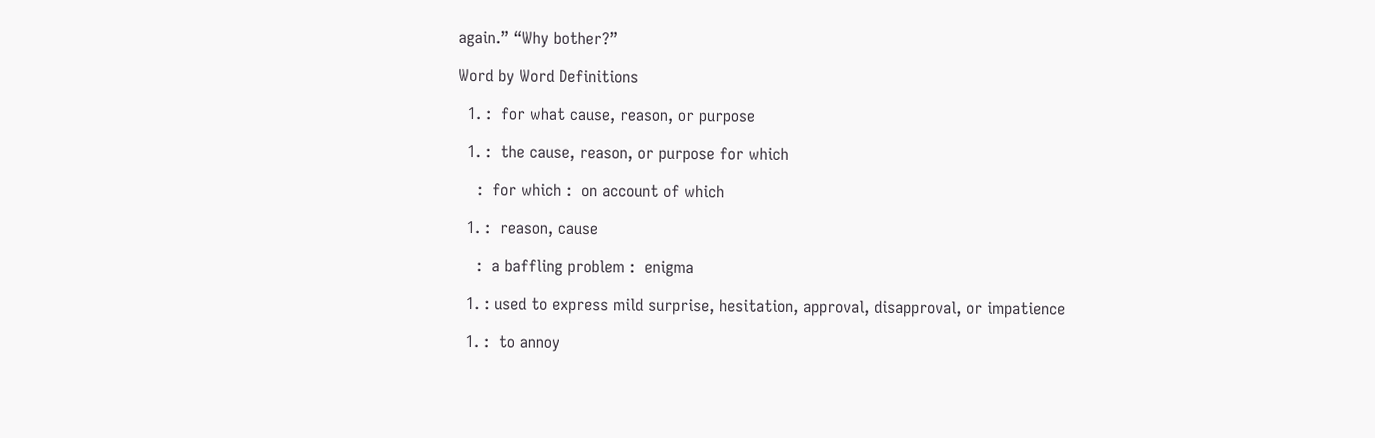again.” “Why bother?”

Word by Word Definitions

  1. :  for what cause, reason, or purpose

  1. :  the cause, reason, or purpose for which

    :  for which :  on account of which

  1. :  reason, cause

    :  a baffling problem :  enigma

  1. : used to express mild surprise, hesitation, approval, disapproval, or impatience

  1. :  to annoy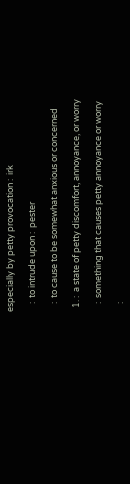especially by petty provocation :  irk

    :  to intrude upon :  pester

    :  to cause to be somewhat anxious or concerned

  1. :  a state of petty discomfort, annoyance, or worry

    :  something that causes petty annoyance or worry

    :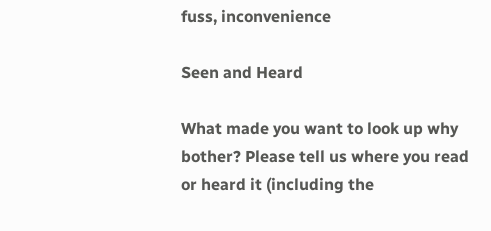fuss, inconvenience

Seen and Heard

What made you want to look up why bother? Please tell us where you read or heard it (including the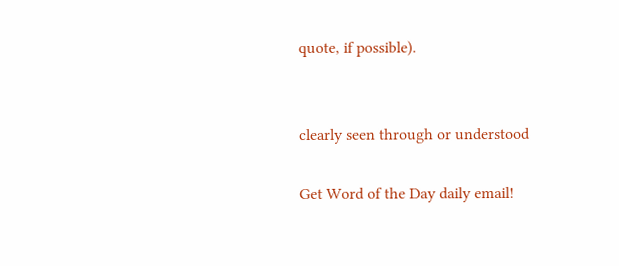quote, if possible).


clearly seen through or understood

Get Word of the Day daily email!